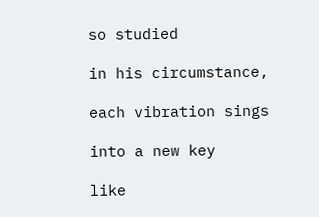so studied

in his circumstance,

each vibration sings

into a new key

like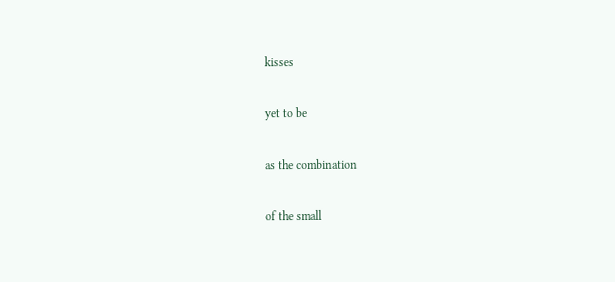kisses

yet to be

as the combination

of the small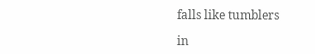falls like tumblers

in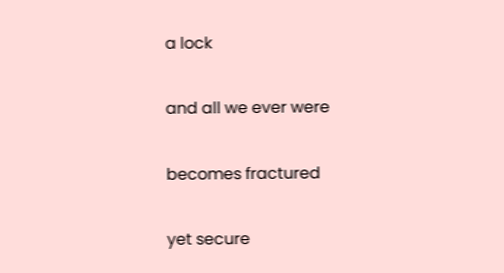a lock

and all we ever were

becomes fractured

yet secure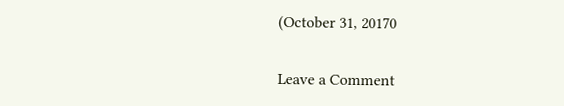(October 31, 20170

Leave a Comment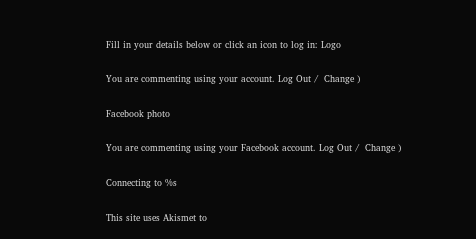Fill in your details below or click an icon to log in: Logo

You are commenting using your account. Log Out /  Change )

Facebook photo

You are commenting using your Facebook account. Log Out /  Change )

Connecting to %s

This site uses Akismet to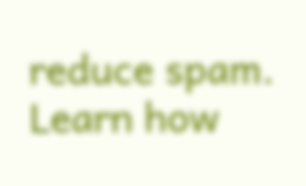reduce spam. Learn how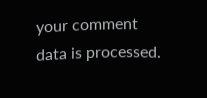your comment data is processed.